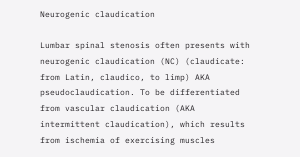Neurogenic claudication

Lumbar spinal stenosis often presents with neurogenic claudication (NC) (claudicate: from Latin, claudico, to limp) AKA pseudoclaudication. To be differentiated from vascular claudication (AKA intermittent claudication), which results from ischemia of exercising muscles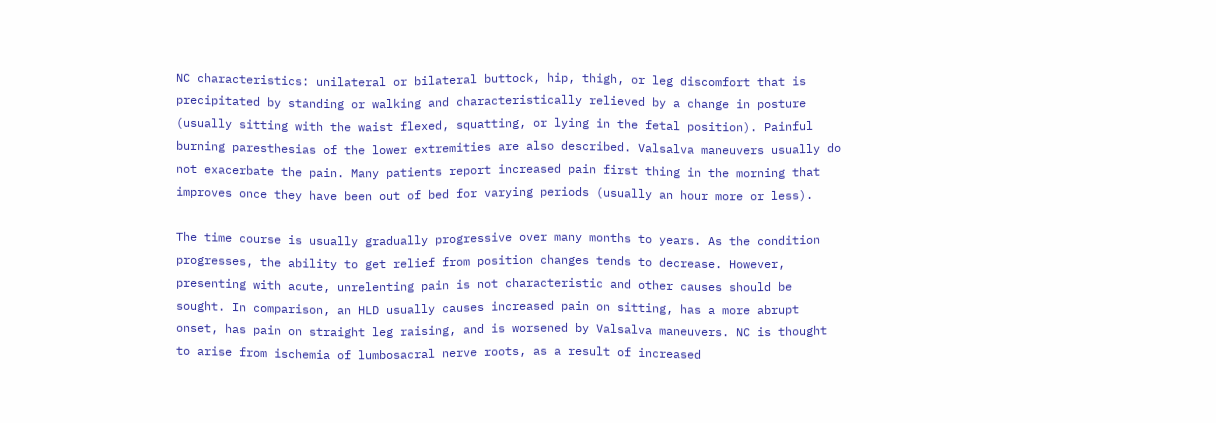NC characteristics: unilateral or bilateral buttock, hip, thigh, or leg discomfort that is precipitated by standing or walking and characteristically relieved by a change in posture (usually sitting with the waist flexed, squatting, or lying in the fetal position). Painful burning paresthesias of the lower extremities are also described. Valsalva maneuvers usually do not exacerbate the pain. Many patients report increased pain first thing in the morning that improves once they have been out of bed for varying periods (usually an hour more or less).

The time course is usually gradually progressive over many months to years. As the condition progresses, the ability to get relief from position changes tends to decrease. However, presenting with acute, unrelenting pain is not characteristic and other causes should be sought. In comparison, an HLD usually causes increased pain on sitting, has a more abrupt onset, has pain on straight leg raising, and is worsened by Valsalva maneuvers. NC is thought to arise from ischemia of lumbosacral nerve roots, as a result of increased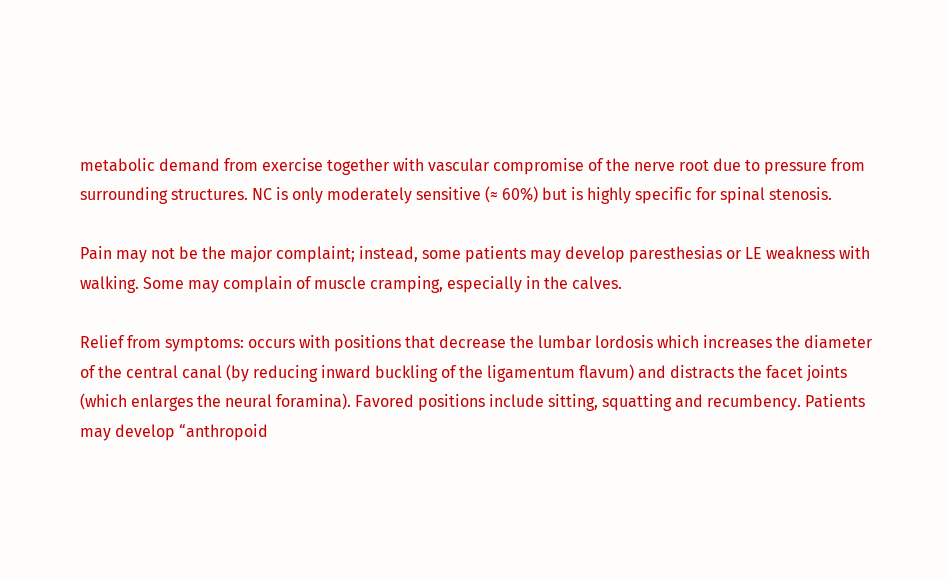metabolic demand from exercise together with vascular compromise of the nerve root due to pressure from surrounding structures. NC is only moderately sensitive (≈ 60%) but is highly specific for spinal stenosis.

Pain may not be the major complaint; instead, some patients may develop paresthesias or LE weakness with walking. Some may complain of muscle cramping, especially in the calves.

Relief from symptoms: occurs with positions that decrease the lumbar lordosis which increases the diameter of the central canal (by reducing inward buckling of the ligamentum flavum) and distracts the facet joints (which enlarges the neural foramina). Favored positions include sitting, squatting and recumbency. Patients may develop “anthropoid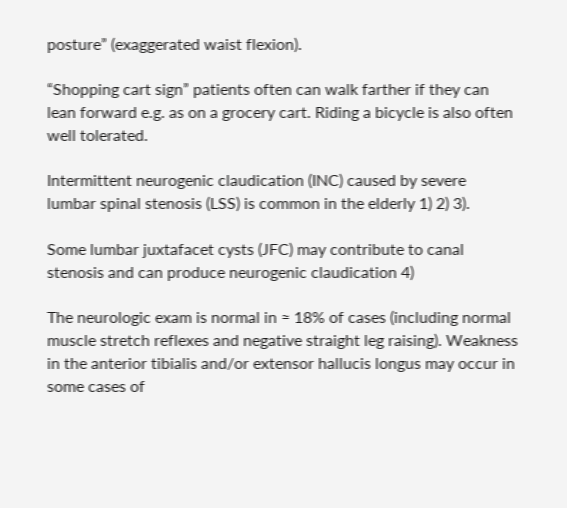posture” (exaggerated waist flexion).

“Shopping cart sign” patients often can walk farther if they can lean forward e.g. as on a grocery cart. Riding a bicycle is also often well tolerated.

Intermittent neurogenic claudication (INC) caused by severe lumbar spinal stenosis (LSS) is common in the elderly 1) 2) 3).

Some lumbar juxtafacet cysts (JFC) may contribute to canal stenosis and can produce neurogenic claudication 4)

The neurologic exam is normal in ≈ 18% of cases (including normal muscle stretch reflexes and negative straight leg raising). Weakness in the anterior tibialis and/or extensor hallucis longus may occur in some cases of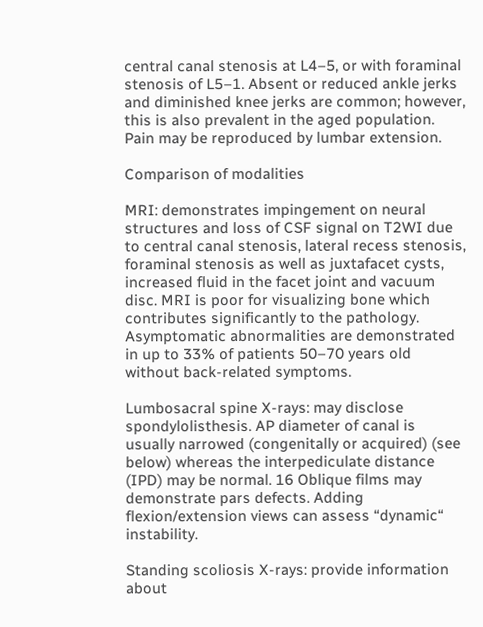central canal stenosis at L4–5, or with foraminal stenosis of L5–1. Absent or reduced ankle jerks and diminished knee jerks are common; however, this is also prevalent in the aged population. Pain may be reproduced by lumbar extension.

Comparison of modalities

MRI: demonstrates impingement on neural structures and loss of CSF signal on T2WI due to central canal stenosis, lateral recess stenosis, foraminal stenosis as well as juxtafacet cysts, increased fluid in the facet joint and vacuum disc. MRI is poor for visualizing bone which contributes significantly to the pathology. Asymptomatic abnormalities are demonstrated in up to 33% of patients 50–70 years old without back-related symptoms.

Lumbosacral spine X-rays: may disclose spondylolisthesis. AP diameter of canal is usually narrowed (congenitally or acquired) (see below) whereas the interpediculate distance (IPD) may be normal. 16 Oblique films may demonstrate pars defects. Adding flexion/extension views can assess “dynamic“ instability.

Standing scoliosis X-rays: provide information about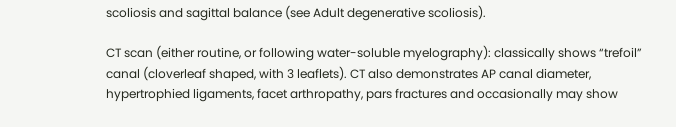scoliosis and sagittal balance (see Adult degenerative scoliosis).

CT scan (either routine, or following water-soluble myelography): classically shows “trefoil” canal (cloverleaf shaped, with 3 leaflets). CT also demonstrates AP canal diameter, hypertrophied ligaments, facet arthropathy, pars fractures and occasionally may show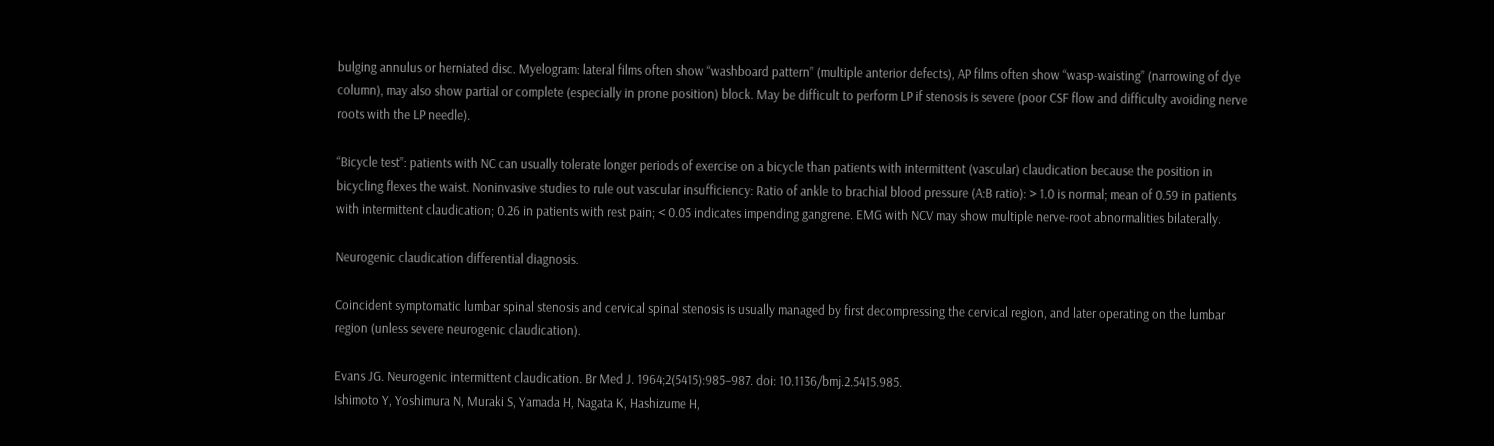bulging annulus or herniated disc. Myelogram: lateral films often show “washboard pattern” (multiple anterior defects), AP films often show “wasp-waisting” (narrowing of dye column), may also show partial or complete (especially in prone position) block. May be difficult to perform LP if stenosis is severe (poor CSF flow and difficulty avoiding nerve roots with the LP needle).

“Bicycle test”: patients with NC can usually tolerate longer periods of exercise on a bicycle than patients with intermittent (vascular) claudication because the position in bicycling flexes the waist. Noninvasive studies to rule out vascular insufficiency: Ratio of ankle to brachial blood pressure (A:B ratio): > 1.0 is normal; mean of 0.59 in patients with intermittent claudication; 0.26 in patients with rest pain; < 0.05 indicates impending gangrene. EMG with NCV may show multiple nerve-root abnormalities bilaterally.

Neurogenic claudication differential diagnosis.

Coincident symptomatic lumbar spinal stenosis and cervical spinal stenosis is usually managed by first decompressing the cervical region, and later operating on the lumbar region (unless severe neurogenic claudication).

Evans JG. Neurogenic intermittent claudication. Br Med J. 1964;2(5415):985–987. doi: 10.1136/bmj.2.5415.985.
Ishimoto Y, Yoshimura N, Muraki S, Yamada H, Nagata K, Hashizume H,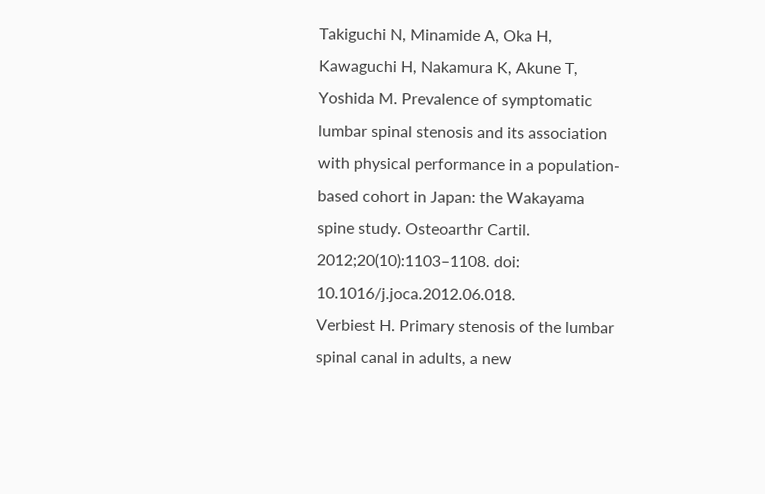Takiguchi N, Minamide A, Oka H, Kawaguchi H, Nakamura K, Akune T, Yoshida M. Prevalence of symptomatic lumbar spinal stenosis and its association with physical performance in a population-based cohort in Japan: the Wakayama spine study. Osteoarthr Cartil. 2012;20(10):1103–1108. doi: 10.1016/j.joca.2012.06.018.
Verbiest H. Primary stenosis of the lumbar spinal canal in adults, a new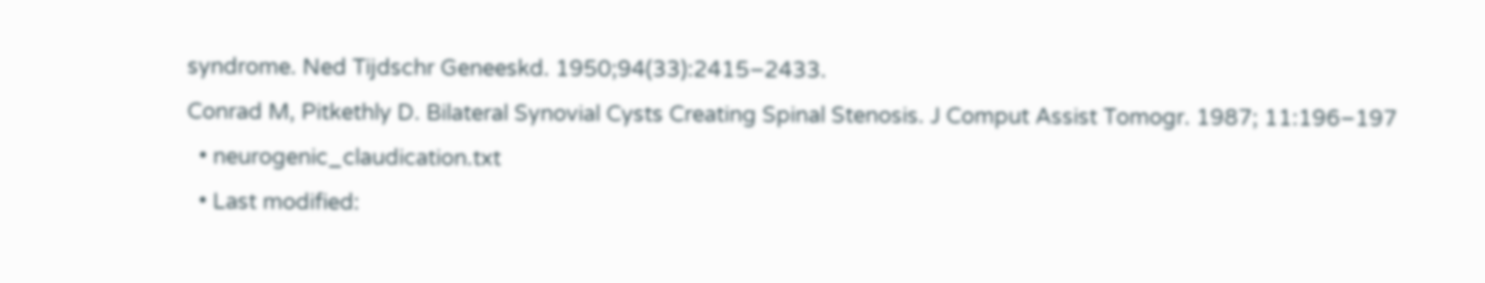syndrome. Ned Tijdschr Geneeskd. 1950;94(33):2415–2433.
Conrad M, Pitkethly D. Bilateral Synovial Cysts Creating Spinal Stenosis. J Comput Assist Tomogr. 1987; 11:196–197
  • neurogenic_claudication.txt
  • Last modified: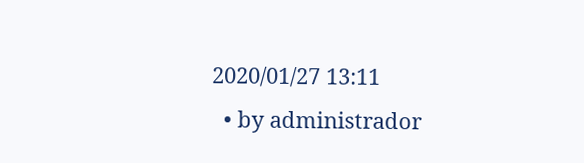2020/01/27 13:11
  • by administrador